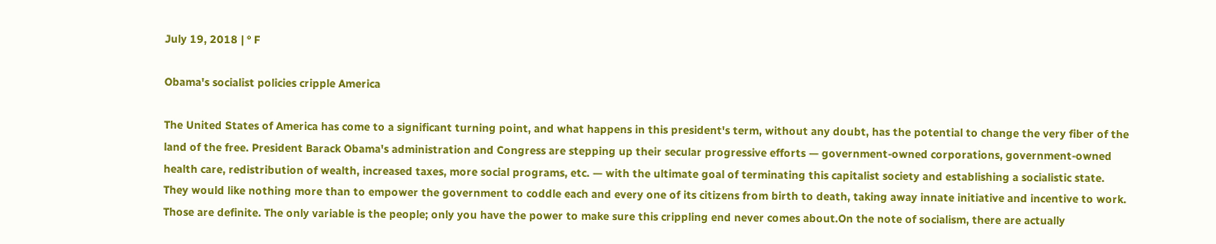July 19, 2018 | ° F

Obama's socialist policies cripple America

The United States of America has come to a significant turning point, and what happens in this president's term, without any doubt, has the potential to change the very fiber of the land of the free. President Barack Obama's administration and Congress are stepping up their secular progressive efforts — government-owned corporations, government-owned health care, redistribution of wealth, increased taxes, more social programs, etc. — with the ultimate goal of terminating this capitalist society and establishing a socialistic state. They would like nothing more than to empower the government to coddle each and every one of its citizens from birth to death, taking away innate initiative and incentive to work. Those are definite. The only variable is the people; only you have the power to make sure this crippling end never comes about.On the note of socialism, there are actually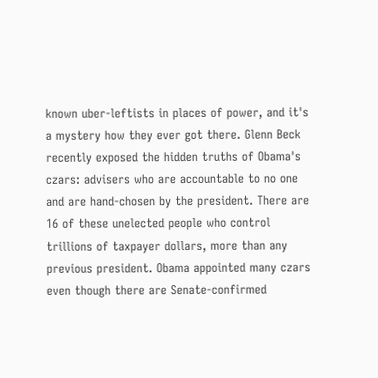known uber-leftists in places of power, and it's a mystery how they ever got there. Glenn Beck recently exposed the hidden truths of Obama's czars: advisers who are accountable to no one and are hand-chosen by the president. There are 16 of these unelected people who control trillions of taxpayer dollars, more than any previous president. Obama appointed many czars even though there are Senate-confirmed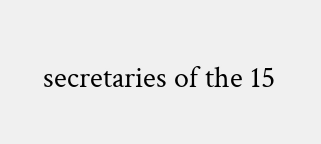secretaries of the 15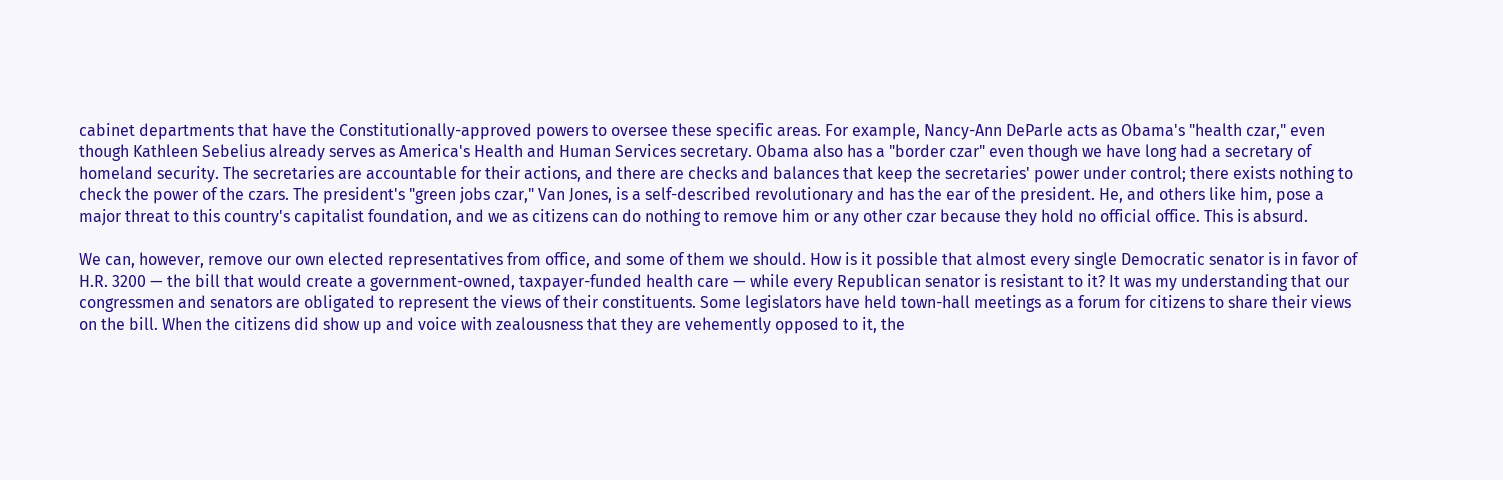cabinet departments that have the Constitutionally-approved powers to oversee these specific areas. For example, Nancy-Ann DeParle acts as Obama's "health czar," even though Kathleen Sebelius already serves as America's Health and Human Services secretary. Obama also has a "border czar" even though we have long had a secretary of homeland security. The secretaries are accountable for their actions, and there are checks and balances that keep the secretaries' power under control; there exists nothing to check the power of the czars. The president's "green jobs czar," Van Jones, is a self-described revolutionary and has the ear of the president. He, and others like him, pose a major threat to this country's capitalist foundation, and we as citizens can do nothing to remove him or any other czar because they hold no official office. This is absurd.

We can, however, remove our own elected representatives from office, and some of them we should. How is it possible that almost every single Democratic senator is in favor of H.R. 3200 — the bill that would create a government-owned, taxpayer-funded health care — while every Republican senator is resistant to it? It was my understanding that our congressmen and senators are obligated to represent the views of their constituents. Some legislators have held town-hall meetings as a forum for citizens to share their views on the bill. When the citizens did show up and voice with zealousness that they are vehemently opposed to it, the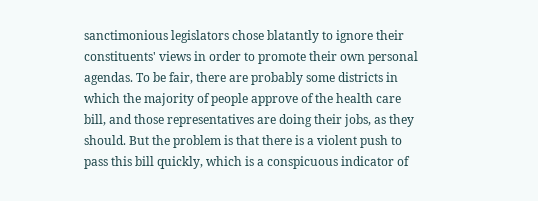sanctimonious legislators chose blatantly to ignore their constituents' views in order to promote their own personal agendas. To be fair, there are probably some districts in which the majority of people approve of the health care bill, and those representatives are doing their jobs, as they should. But the problem is that there is a violent push to pass this bill quickly, which is a conspicuous indicator of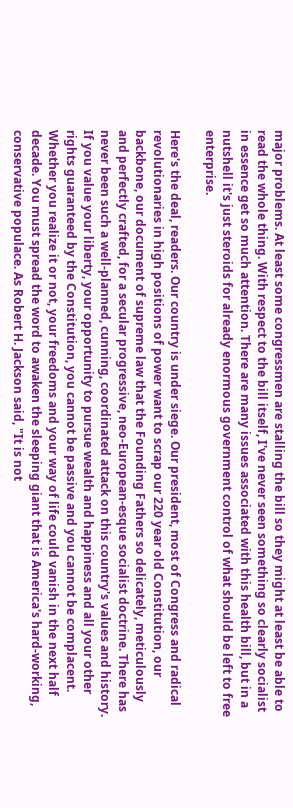major problems. At least some congressmen are stalling the bill so they might at least be able to read the whole thing. With respect to the bill itself, I've never seen something so clearly socialist in essence get so much attention. There are many issues associated with this health bill, but in a nutshell it's just steroids for already enormous government control of what should be left to free enterprise.

Here's the deal, readers. Our country is under siege. Our president, most of Congress and radical revolutionaries in high positions of power want to scrap our 220 year old Constitution, our backbone, our document of supreme law that the Founding Fathers so delicately, meticulously and perfectly crafted, for a secular progressive, neo-European-esque socialist doctrine. There has never been such a well-planned, cunning, coordinated attack on this country's values and history. If you value your liberty, your opportunity to pursue wealth and happiness and all your other rights guaranteed by the Constitution, you cannot be passive and you cannot be complacent. Whether you realize it or not, your freedoms and your way of life could vanish in the next half decade. You must spread the word to awaken the sleeping giant that is America's hard-working, conservative populace. As Robert H. Jackson said, "It is not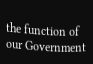the function of our Government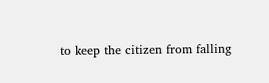to keep the citizen from falling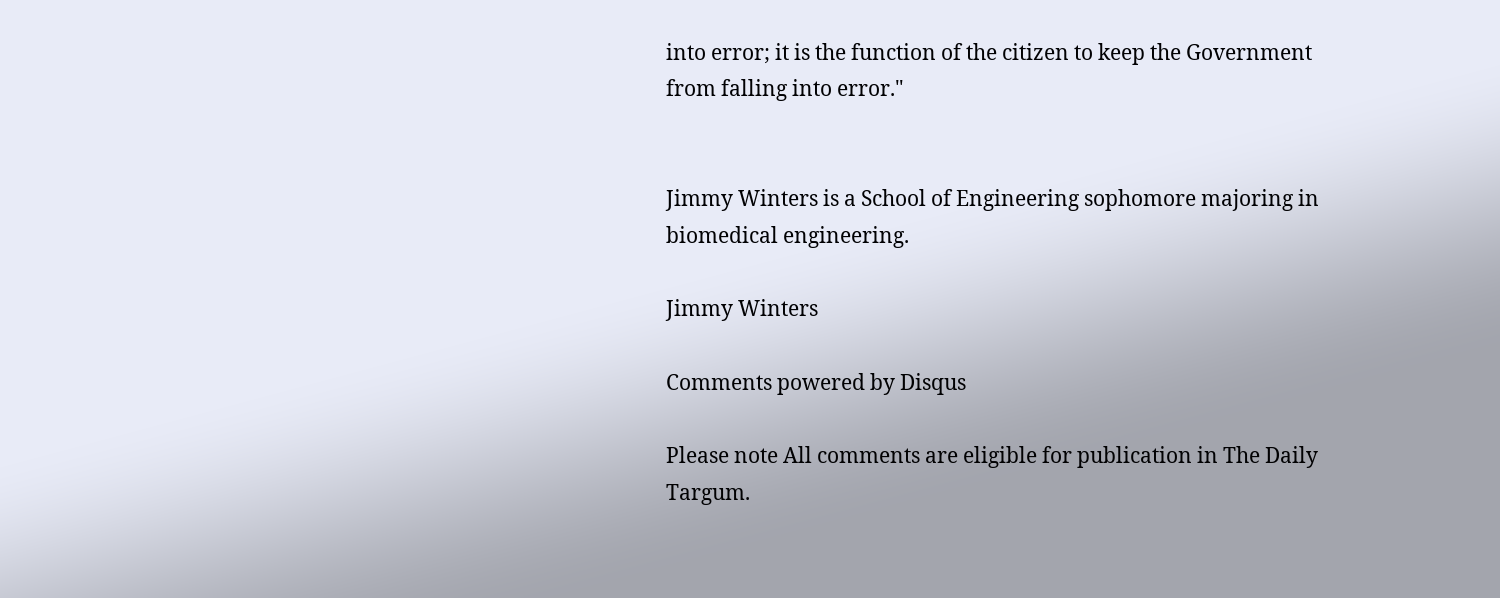into error; it is the function of the citizen to keep the Government from falling into error."


Jimmy Winters is a School of Engineering sophomore majoring in biomedical engineering.

Jimmy Winters

Comments powered by Disqus

Please note All comments are eligible for publication in The Daily Targum.